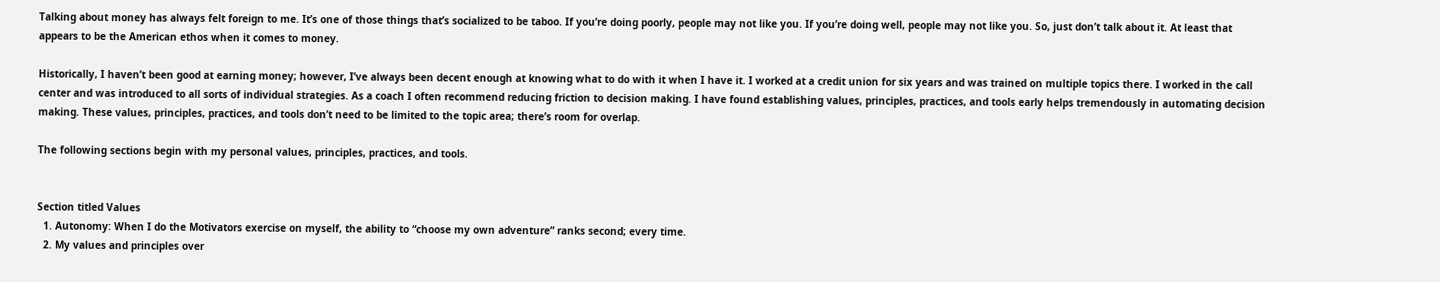Talking about money has always felt foreign to me. It’s one of those things that’s socialized to be taboo. If you’re doing poorly, people may not like you. If you’re doing well, people may not like you. So, just don’t talk about it. At least that appears to be the American ethos when it comes to money.

Historically, I haven’t been good at earning money; however, I’ve always been decent enough at knowing what to do with it when I have it. I worked at a credit union for six years and was trained on multiple topics there. I worked in the call center and was introduced to all sorts of individual strategies. As a coach I often recommend reducing friction to decision making. I have found establishing values, principles, practices, and tools early helps tremendously in automating decision making. These values, principles, practices, and tools don’t need to be limited to the topic area; there’s room for overlap.

The following sections begin with my personal values, principles, practices, and tools.


Section titled Values
  1. Autonomy: When I do the Motivators exercise on myself, the ability to “choose my own adventure” ranks second; every time.
  2. My values and principles over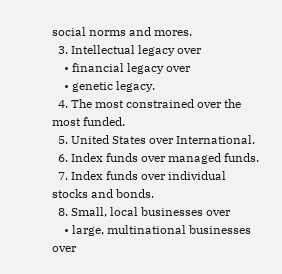social norms and mores.
  3. Intellectual legacy over
    • financial legacy over
    • genetic legacy.
  4. The most constrained over the most funded.
  5. United States over International.
  6. Index funds over managed funds.
  7. Index funds over individual stocks and bonds.
  8. Small, local businesses over
    • large, multinational businesses over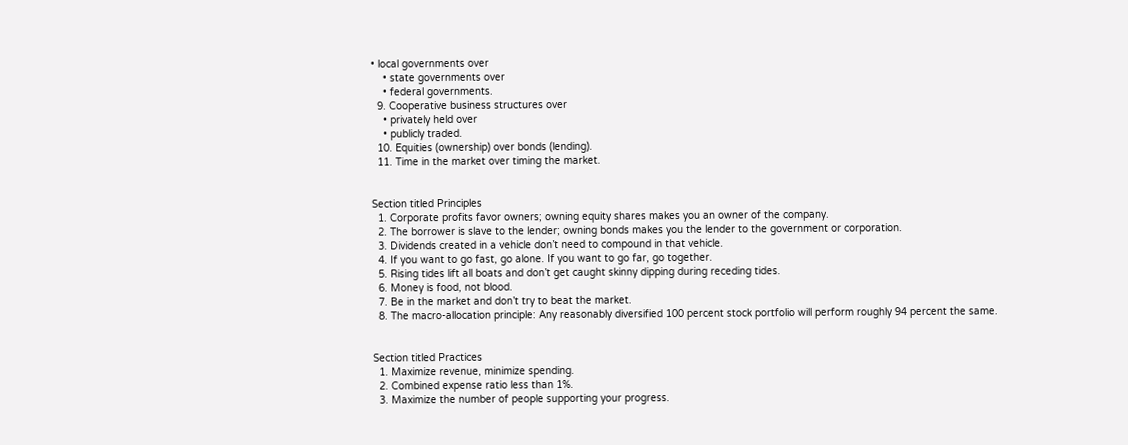• local governments over
    • state governments over
    • federal governments.
  9. Cooperative business structures over
    • privately held over
    • publicly traded.
  10. Equities (ownership) over bonds (lending).
  11. Time in the market over timing the market.


Section titled Principles
  1. Corporate profits favor owners; owning equity shares makes you an owner of the company.
  2. The borrower is slave to the lender; owning bonds makes you the lender to the government or corporation.
  3. Dividends created in a vehicle don’t need to compound in that vehicle.
  4. If you want to go fast, go alone. If you want to go far, go together.
  5. Rising tides lift all boats and don’t get caught skinny dipping during receding tides.
  6. Money is food, not blood.
  7. Be in the market and don’t try to beat the market.
  8. The macro-allocation principle: Any reasonably diversified 100 percent stock portfolio will perform roughly 94 percent the same.


Section titled Practices
  1. Maximize revenue, minimize spending.
  2. Combined expense ratio less than 1%.
  3. Maximize the number of people supporting your progress.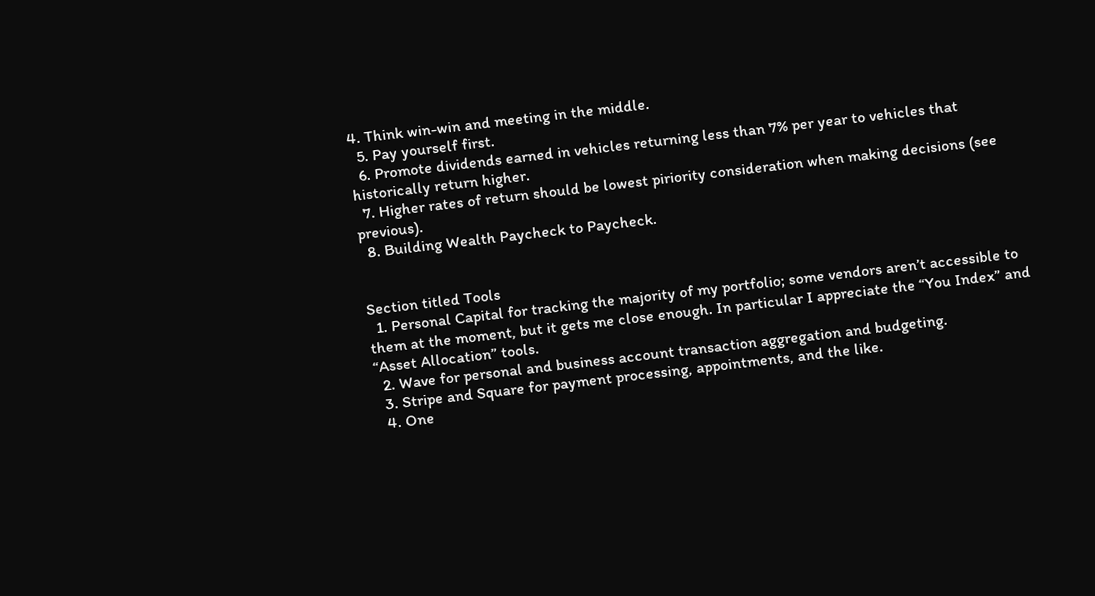4. Think win-win and meeting in the middle.
  5. Pay yourself first.
  6. Promote dividends earned in vehicles returning less than 7% per year to vehicles that historically return higher.
  7. Higher rates of return should be lowest piriority consideration when making decisions (see previous).
  8. Building Wealth Paycheck to Paycheck.


Section titled Tools
  1. Personal Capital for tracking the majority of my portfolio; some vendors aren’t accessible to them at the moment, but it gets me close enough. In particular I appreciate the “You Index” and “Asset Allocation” tools.
  2. Wave for personal and business account transaction aggregation and budgeting.
  3. Stripe and Square for payment processing, appointments, and the like.
  4. One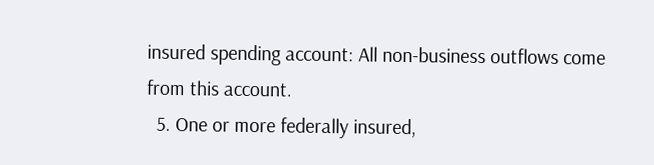insured spending account: All non-business outflows come from this account.
  5. One or more federally insured,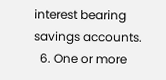interest bearing savings accounts.
  6. One or more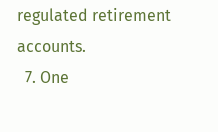regulated retirement accounts.
  7. One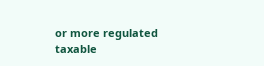or more regulated taxable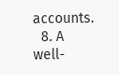accounts.
  8. A well-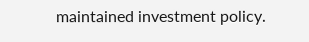maintained investment policy.